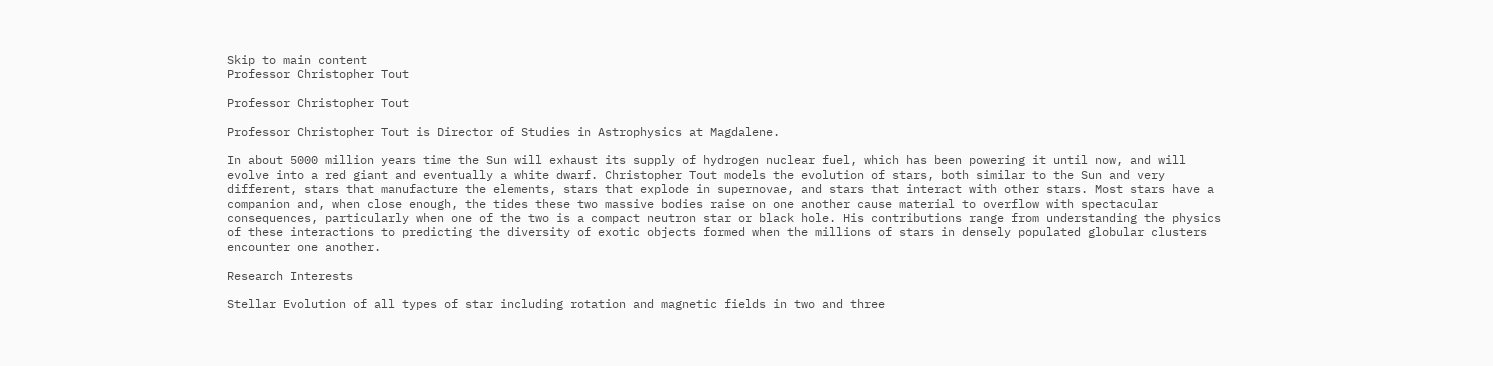Skip to main content
Professor Christopher Tout

Professor Christopher Tout

Professor Christopher Tout is Director of Studies in Astrophysics at Magdalene.

In about 5000 million years time the Sun will exhaust its supply of hydrogen nuclear fuel, which has been powering it until now, and will evolve into a red giant and eventually a white dwarf. Christopher Tout models the evolution of stars, both similar to the Sun and very different, stars that manufacture the elements, stars that explode in supernovae, and stars that interact with other stars. Most stars have a companion and, when close enough, the tides these two massive bodies raise on one another cause material to overflow with spectacular consequences, particularly when one of the two is a compact neutron star or black hole. His contributions range from understanding the physics of these interactions to predicting the diversity of exotic objects formed when the millions of stars in densely populated globular clusters encounter one another.

Research Interests

Stellar Evolution of all types of star including rotation and magnetic fields in two and three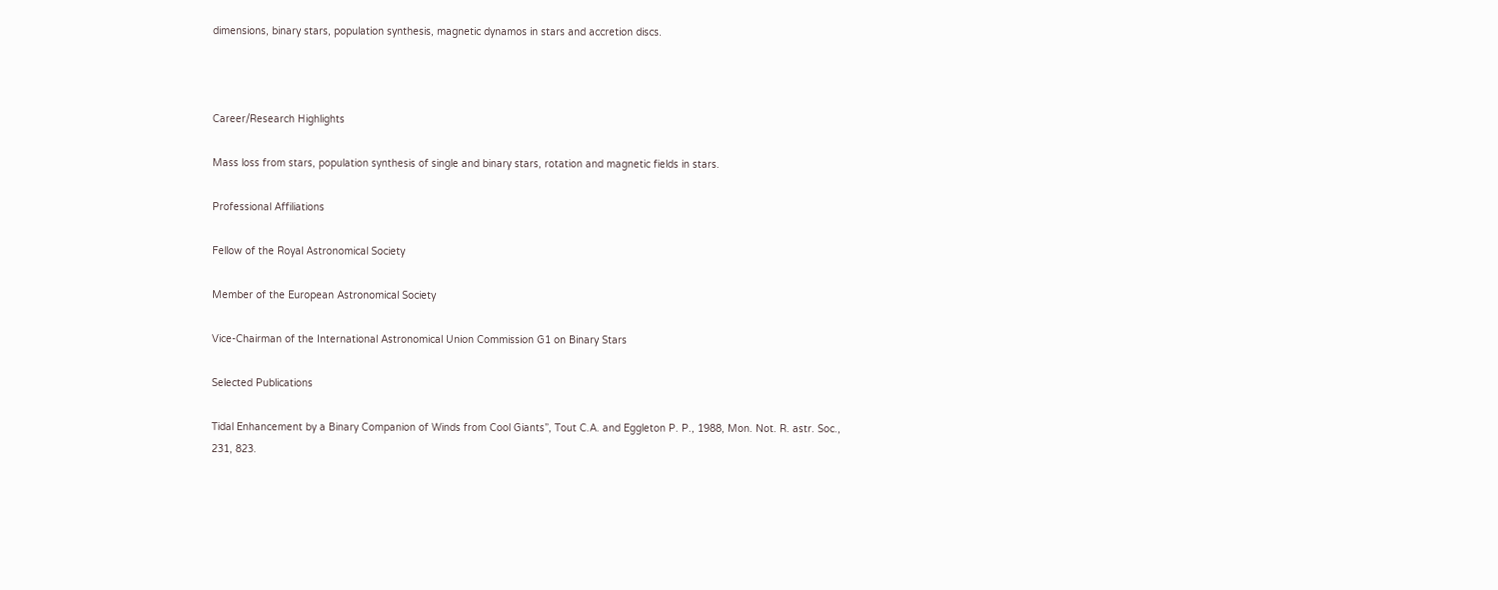dimensions, binary stars, population synthesis, magnetic dynamos in stars and accretion discs.



Career/Research Highlights

Mass loss from stars, population synthesis of single and binary stars, rotation and magnetic fields in stars.

Professional Affiliations

Fellow of the Royal Astronomical Society

Member of the European Astronomical Society

Vice-Chairman of the International Astronomical Union Commission G1 on Binary Stars

Selected Publications

Tidal Enhancement by a Binary Companion of Winds from Cool Giants”, Tout C.A. and Eggleton P. P., 1988, Mon. Not. R. astr. Soc., 231, 823.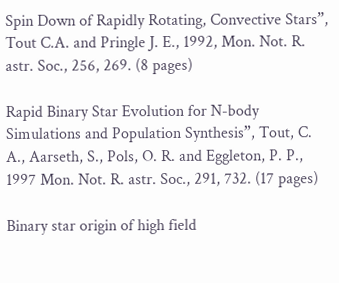Spin Down of Rapidly Rotating, Convective Stars”, Tout C.A. and Pringle J. E., 1992, Mon. Not. R. astr. Soc., 256, 269. (8 pages)

Rapid Binary Star Evolution for N-body Simulations and Population Synthesis”, Tout, C. A., Aarseth, S., Pols, O. R. and Eggleton, P. P., 1997 Mon. Not. R. astr. Soc., 291, 732. (17 pages)

Binary star origin of high field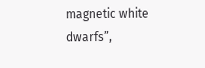magnetic white dwarfs”,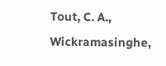Tout, C. A., Wickramasinghe,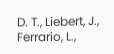D. T., Liebert, J., Ferrario, L.,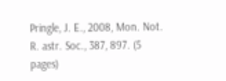Pringle, J. E., 2008, Mon. Not. R. astr. Soc., 387, 897. (5 pages)